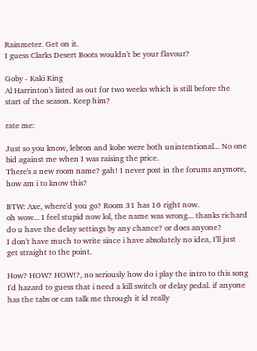Rainmeter. Get on it.
I guess Clarks Desert Boots wouldn't be your flavour?

Goby - Kaki King
Al Harrinton's listed as out for two weeks which is still before the start of the season. Keep him?

rate me:

Just so you know, lebron and kobe were both unintentional... No one bid against me when I was raising the price.
There's a new room name? gah! I never post in the forums anymore, how am i to know this?

BTW: Axe, where'd you go? Room 31 has 16 right now.
oh wow... I feel stupid now lol, the name was wrong... thanks richard
do u have the delay settings by any chance? or does anyone?
I don't have much to write since i have absolutely no idea, I'll just get straight to the point.

How? HOW? HOW!?, no seriously how do i play the intro to this song I'd hazard to guess that i need a kill switch or delay pedal. if anyone has the tabs or can talk me through it id really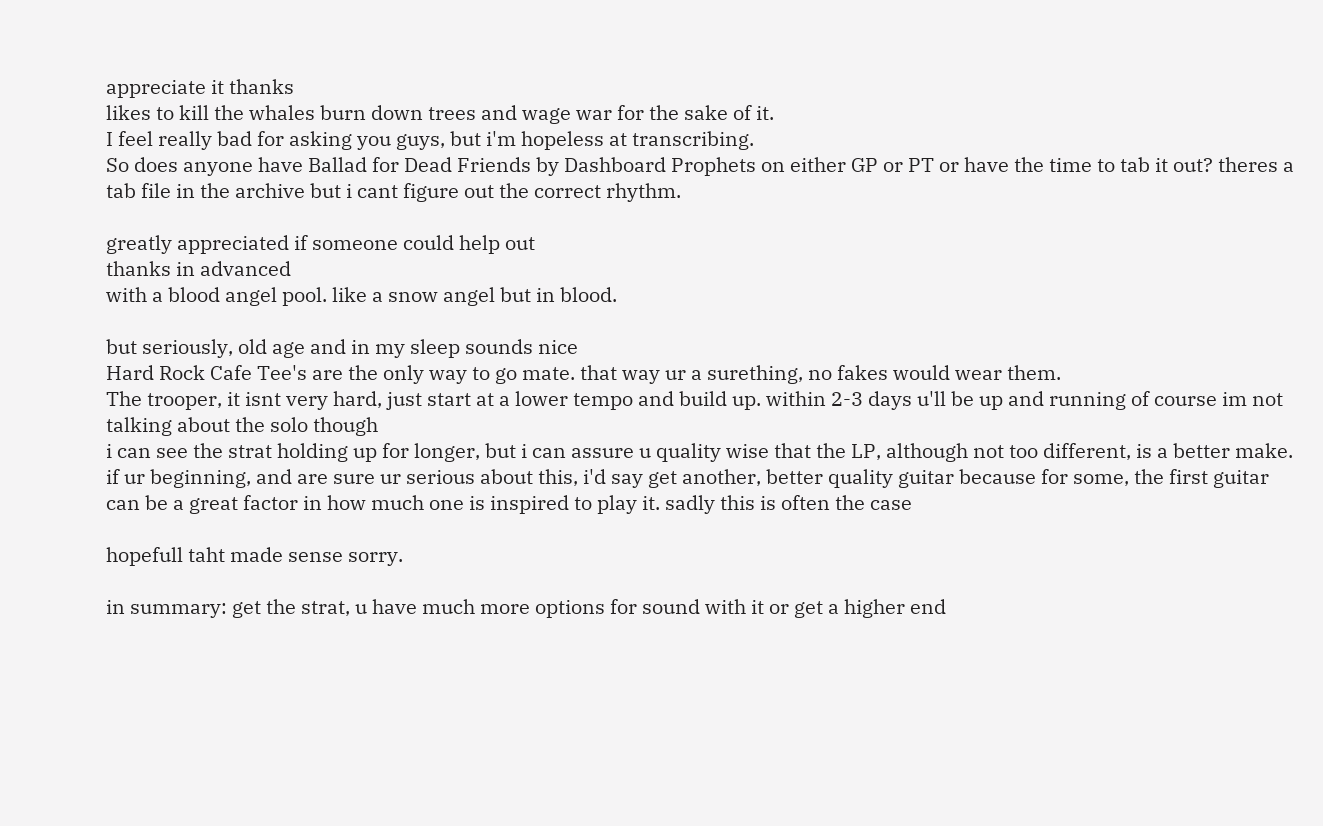appreciate it thanks
likes to kill the whales burn down trees and wage war for the sake of it.
I feel really bad for asking you guys, but i'm hopeless at transcribing.
So does anyone have Ballad for Dead Friends by Dashboard Prophets on either GP or PT or have the time to tab it out? theres a tab file in the archive but i cant figure out the correct rhythm.

greatly appreciated if someone could help out
thanks in advanced
with a blood angel pool. like a snow angel but in blood.

but seriously, old age and in my sleep sounds nice
Hard Rock Cafe Tee's are the only way to go mate. that way ur a surething, no fakes would wear them.
The trooper, it isnt very hard, just start at a lower tempo and build up. within 2-3 days u'll be up and running of course im not talking about the solo though
i can see the strat holding up for longer, but i can assure u quality wise that the LP, although not too different, is a better make. if ur beginning, and are sure ur serious about this, i'd say get another, better quality guitar because for some, the first guitar can be a great factor in how much one is inspired to play it. sadly this is often the case

hopefull taht made sense sorry.

in summary: get the strat, u have much more options for sound with it or get a higher end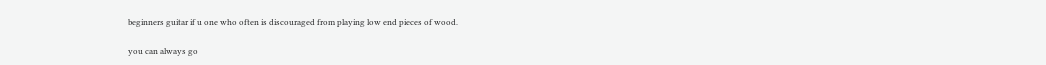beginners guitar if u one who often is discouraged from playing low end pieces of wood.

you can always go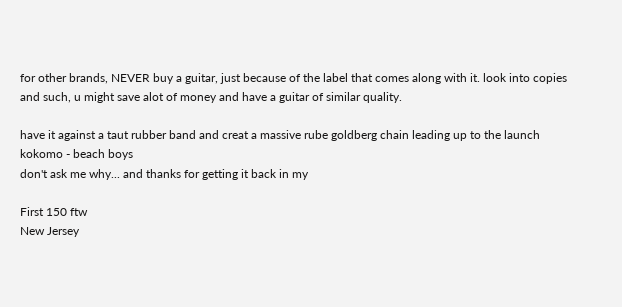for other brands, NEVER buy a guitar, just because of the label that comes along with it. look into copies and such, u might save alot of money and have a guitar of similar quality.

have it against a taut rubber band and creat a massive rube goldberg chain leading up to the launch
kokomo - beach boys
don't ask me why... and thanks for getting it back in my

First 150 ftw
New Jersey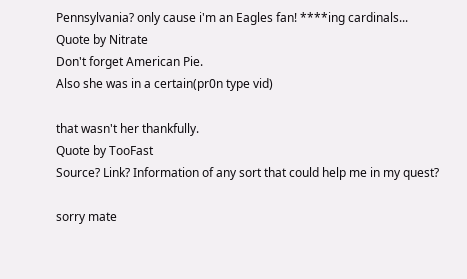Pennsylvania? only cause i'm an Eagles fan! ****ing cardinals...
Quote by Nitrate
Don't forget American Pie.
Also she was in a certain(pr0n type vid)

that wasn't her thankfully.
Quote by TooFast
Source? Link? Information of any sort that could help me in my quest?

sorry mate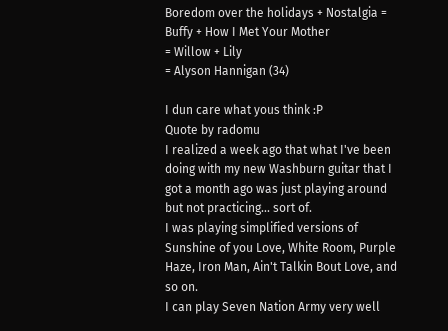Boredom over the holidays + Nostalgia = Buffy + How I Met Your Mother
= Willow + Lily
= Alyson Hannigan (34)

I dun care what yous think :P
Quote by radomu
I realized a week ago that what I've been doing with my new Washburn guitar that I got a month ago was just playing around but not practicing... sort of.
I was playing simplified versions of Sunshine of you Love, White Room, Purple Haze, Iron Man, Ain't Talkin Bout Love, and so on.
I can play Seven Nation Army very well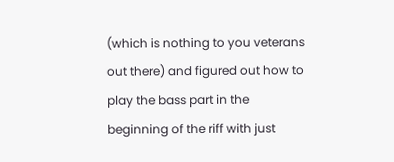(which is nothing to you veterans out there) and figured out how to play the bass part in the beginning of the riff with just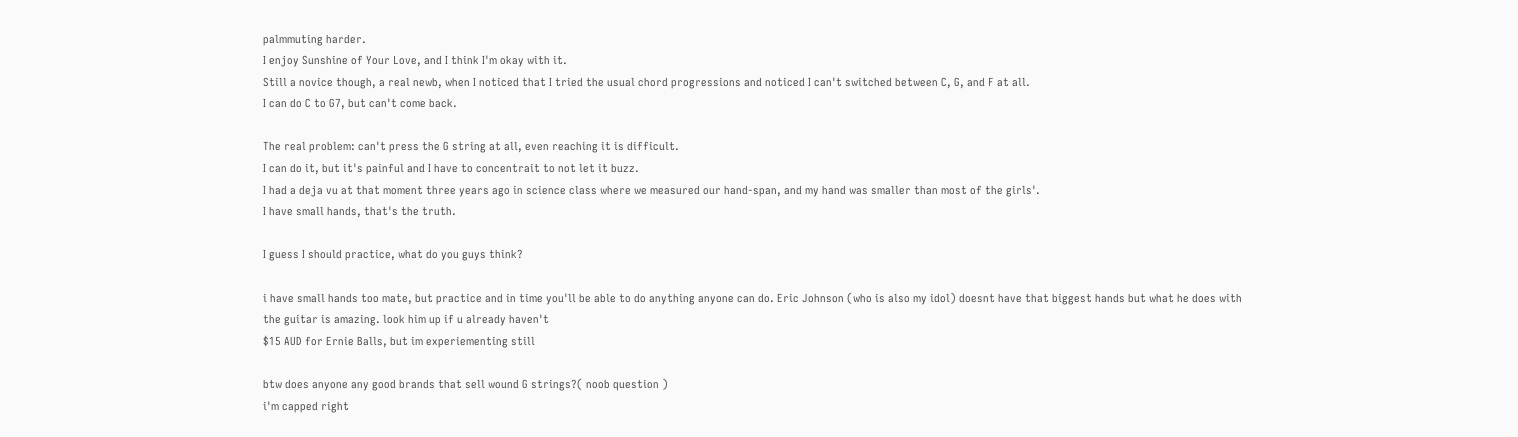palmmuting harder.
I enjoy Sunshine of Your Love, and I think I'm okay with it.
Still a novice though, a real newb, when I noticed that I tried the usual chord progressions and noticed I can't switched between C, G, and F at all.
I can do C to G7, but can't come back.

The real problem: can't press the G string at all, even reaching it is difficult.
I can do it, but it's painful and I have to concentrait to not let it buzz.
I had a deja vu at that moment three years ago in science class where we measured our hand-span, and my hand was smaller than most of the girls'.
I have small hands, that's the truth.

I guess I should practice, what do you guys think?

i have small hands too mate, but practice and in time you'll be able to do anything anyone can do. Eric Johnson (who is also my idol) doesnt have that biggest hands but what he does with the guitar is amazing. look him up if u already haven't
$15 AUD for Ernie Balls, but im experiementing still

btw does anyone any good brands that sell wound G strings?( noob question )
i'm capped right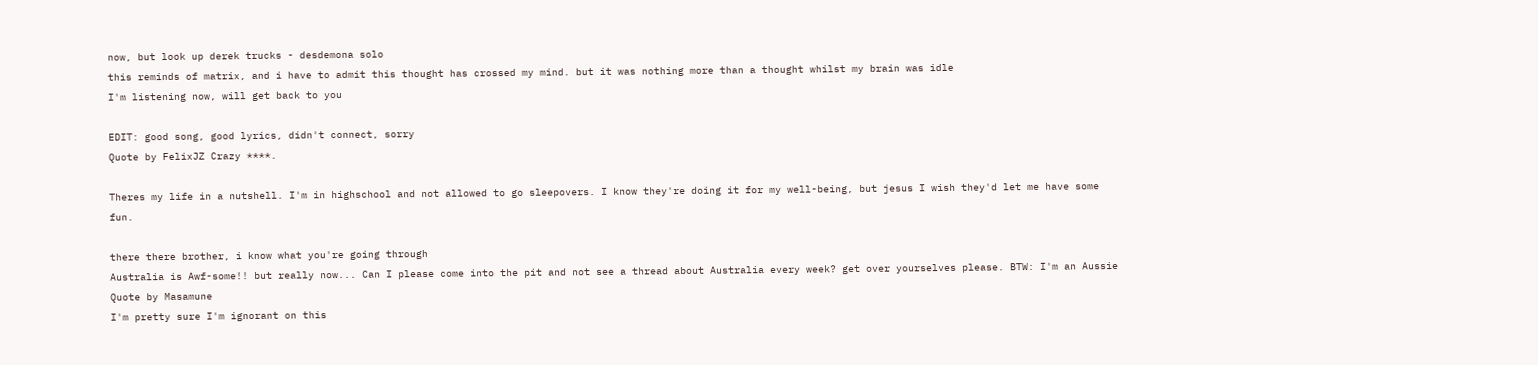now, but look up derek trucks - desdemona solo
this reminds of matrix, and i have to admit this thought has crossed my mind. but it was nothing more than a thought whilst my brain was idle
I'm listening now, will get back to you

EDIT: good song, good lyrics, didn't connect, sorry
Quote by FelixJZ Crazy ****.

Theres my life in a nutshell. I'm in highschool and not allowed to go sleepovers. I know they're doing it for my well-being, but jesus I wish they'd let me have some fun.

there there brother, i know what you're going through
Australia is Awf-some!! but really now... Can I please come into the pit and not see a thread about Australia every week? get over yourselves please. BTW: I'm an Aussie
Quote by Masamune
I'm pretty sure I'm ignorant on this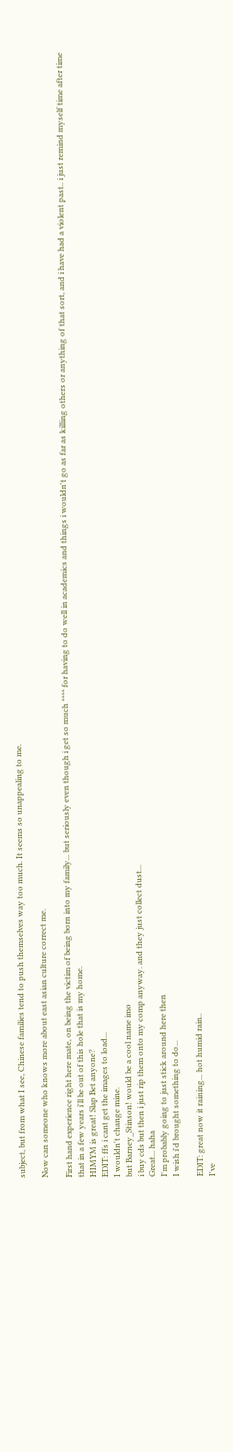subject, but from what I see, Chinese families tend to push themselves way too much. It seems so unappealing to me.

Now can someone who knows more about east asian culture correct me.

First hand experience right here mate, on being the victim of being born into my family... but seriously even though i get so much **** for having to do well in academics and things i wouldn't go as far as killing others or anything of that sort, and i have had a violent past.. i just remind myself time after time that in a few years i'll be out of this hole that is my home.
HIMYM is great! Slap Bet anyone?
EDIT: ffs i cant get the images to load...
I wouldn't change mine.
but Barney_Stinson! would be a cool name imo
i buy cds but then i just rip them onto my comp anyway. and they just collect dust...
Great... haha
I'm probably going to just stick around here then
I wish i'd brought something to do...

EDIT: great now it raining... hot humid rain..
I've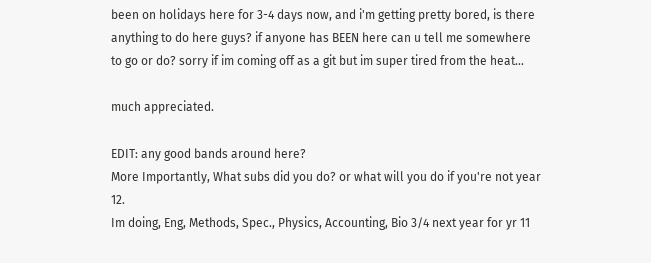been on holidays here for 3-4 days now, and i'm getting pretty bored, is there anything to do here guys? if anyone has BEEN here can u tell me somewhere to go or do? sorry if im coming off as a git but im super tired from the heat...

much appreciated.

EDIT: any good bands around here?
More Importantly, What subs did you do? or what will you do if you're not year 12.
Im doing, Eng, Methods, Spec., Physics, Accounting, Bio 3/4 next year for yr 11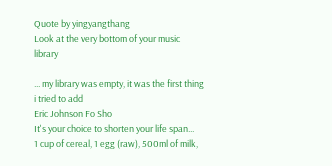Quote by yingyangthang
Look at the very bottom of your music library

... my library was empty, it was the first thing i tried to add
Eric Johnson Fo Sho
It's your choice to shorten your life span...
1 cup of cereal, 1 egg (raw), 500ml of milk,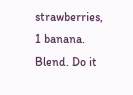strawberries, 1 banana. Blend. Do it